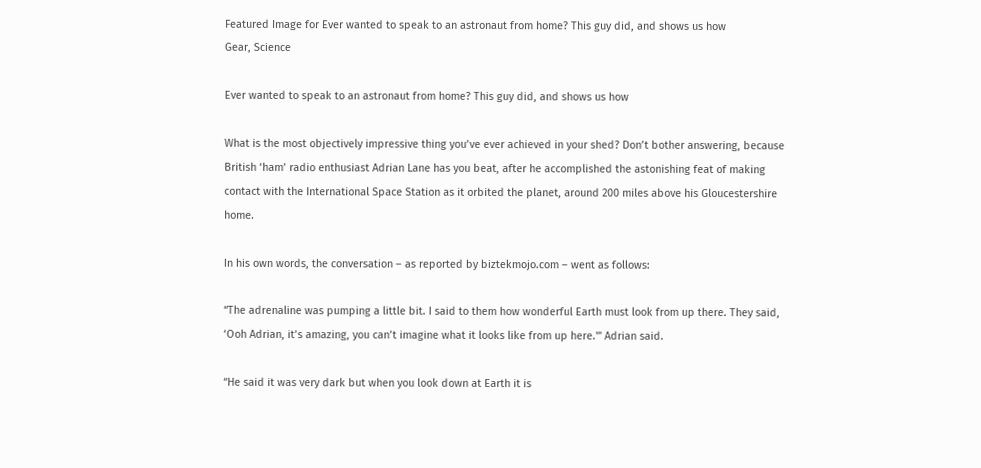Featured Image for Ever wanted to speak to an astronaut from home? This guy did, and shows us how
Gear, Science

Ever wanted to speak to an astronaut from home? This guy did, and shows us how

What is the most objectively impressive thing you’ve ever achieved in your shed? Don’t bother answering, because British ‘ham’ radio enthusiast Adrian Lane has you beat, after he accomplished the astonishing feat of making contact with the International Space Station as it orbited the planet, around 200 miles above his Gloucestershire home.

In his own words, the conversation – as reported by biztekmojo.com – went as follows:

“The adrenaline was pumping a little bit. I said to them how wonderful Earth must look from up there. They said, ‘Ooh Adrian, it’s amazing, you can’t imagine what it looks like from up here.'” Adrian said.

“He said it was very dark but when you look down at Earth it is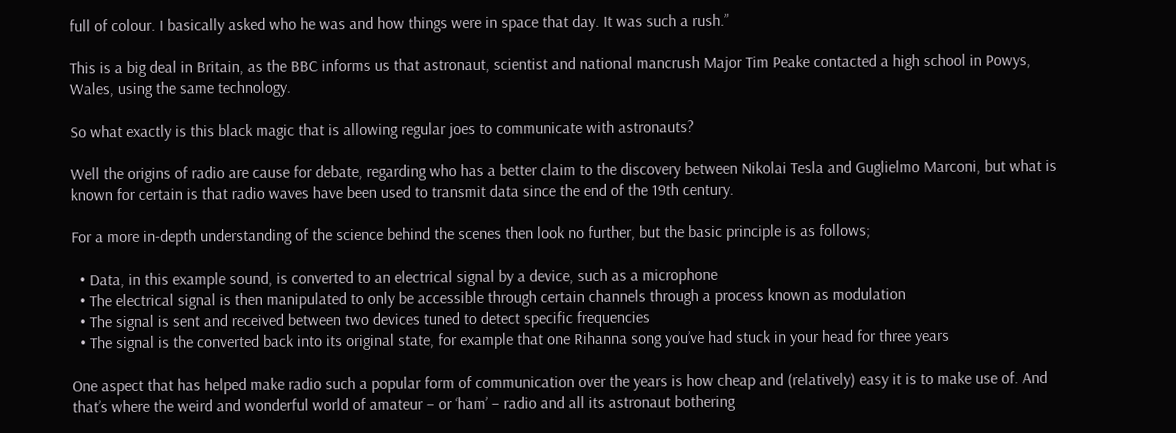full of colour. I basically asked who he was and how things were in space that day. It was such a rush.”

This is a big deal in Britain, as the BBC informs us that astronaut, scientist and national mancrush Major Tim Peake contacted a high school in Powys, Wales, using the same technology.

So what exactly is this black magic that is allowing regular joes to communicate with astronauts?

Well the origins of radio are cause for debate, regarding who has a better claim to the discovery between Nikolai Tesla and Guglielmo Marconi, but what is known for certain is that radio waves have been used to transmit data since the end of the 19th century.

For a more in-depth understanding of the science behind the scenes then look no further, but the basic principle is as follows;

  • Data, in this example sound, is converted to an electrical signal by a device, such as a microphone
  • The electrical signal is then manipulated to only be accessible through certain channels through a process known as modulation
  • The signal is sent and received between two devices tuned to detect specific frequencies
  • The signal is the converted back into its original state, for example that one Rihanna song you’ve had stuck in your head for three years

One aspect that has helped make radio such a popular form of communication over the years is how cheap and (relatively) easy it is to make use of. And that’s where the weird and wonderful world of amateur – or ‘ham’ – radio and all its astronaut bothering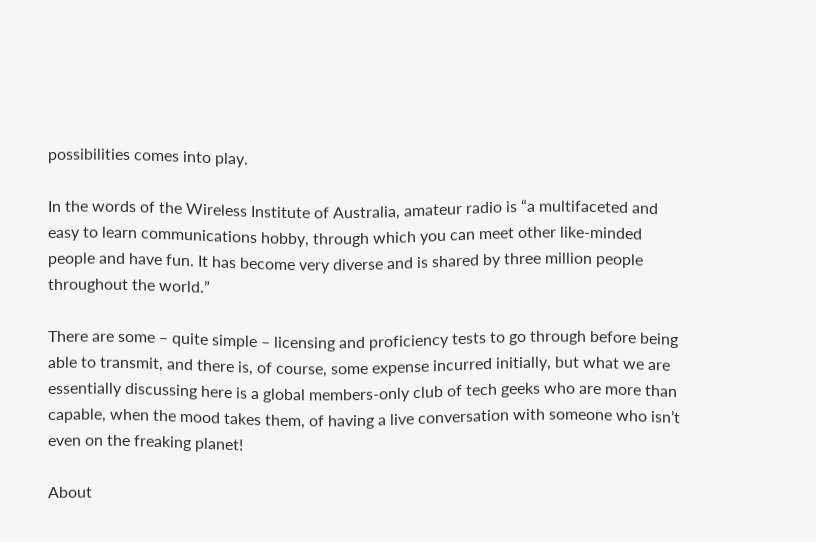possibilities comes into play.

In the words of the Wireless Institute of Australia, amateur radio is “a multifaceted and easy to learn communications hobby, through which you can meet other like-minded people and have fun. It has become very diverse and is shared by three million people throughout the world.”

There are some – quite simple – licensing and proficiency tests to go through before being able to transmit, and there is, of course, some expense incurred initially, but what we are essentially discussing here is a global members-only club of tech geeks who are more than capable, when the mood takes them, of having a live conversation with someone who isn’t even on the freaking planet!

About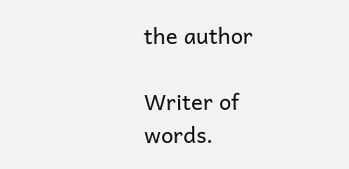the author

Writer of words.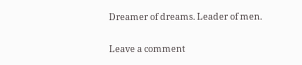Dreamer of dreams. Leader of men.

Leave a comment